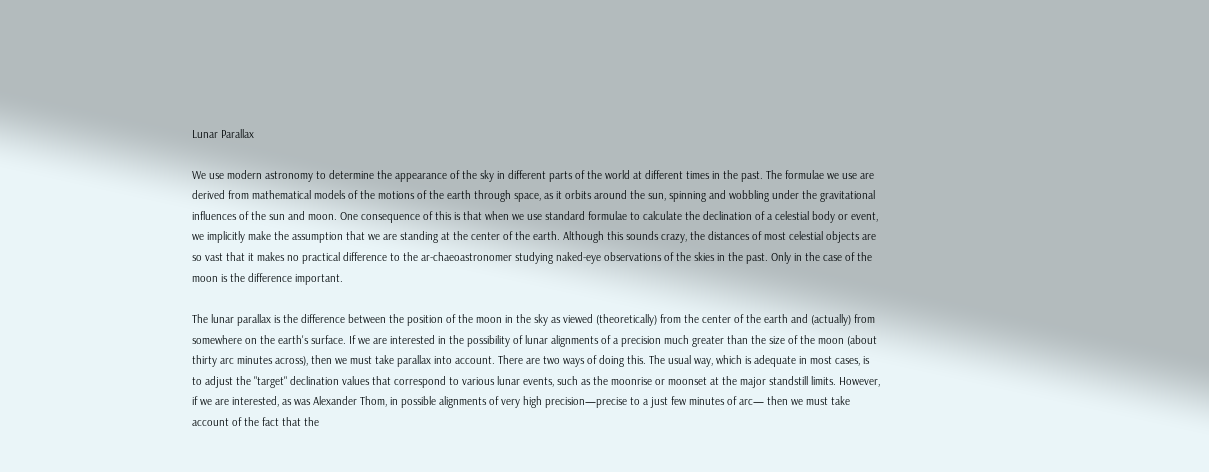Lunar Parallax

We use modern astronomy to determine the appearance of the sky in different parts of the world at different times in the past. The formulae we use are derived from mathematical models of the motions of the earth through space, as it orbits around the sun, spinning and wobbling under the gravitational influences of the sun and moon. One consequence of this is that when we use standard formulae to calculate the declination of a celestial body or event, we implicitly make the assumption that we are standing at the center of the earth. Although this sounds crazy, the distances of most celestial objects are so vast that it makes no practical difference to the ar-chaeoastronomer studying naked-eye observations of the skies in the past. Only in the case of the moon is the difference important.

The lunar parallax is the difference between the position of the moon in the sky as viewed (theoretically) from the center of the earth and (actually) from somewhere on the earth's surface. If we are interested in the possibility of lunar alignments of a precision much greater than the size of the moon (about thirty arc minutes across), then we must take parallax into account. There are two ways of doing this. The usual way, which is adequate in most cases, is to adjust the "target" declination values that correspond to various lunar events, such as the moonrise or moonset at the major standstill limits. However, if we are interested, as was Alexander Thom, in possible alignments of very high precision—precise to a just few minutes of arc— then we must take account of the fact that the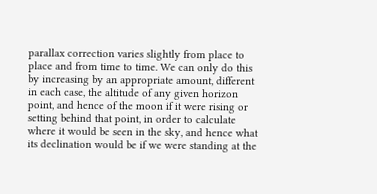parallax correction varies slightly from place to place and from time to time. We can only do this by increasing by an appropriate amount, different in each case, the altitude of any given horizon point, and hence of the moon if it were rising or setting behind that point, in order to calculate where it would be seen in the sky, and hence what its declination would be if we were standing at the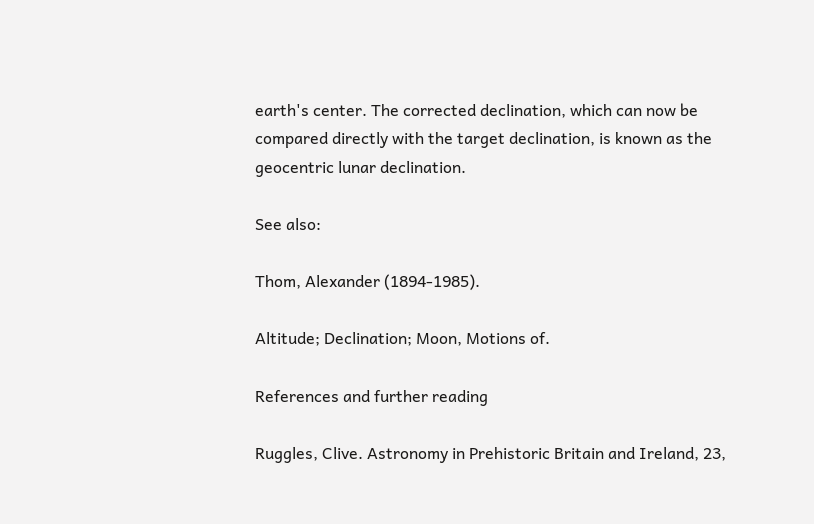earth's center. The corrected declination, which can now be compared directly with the target declination, is known as the geocentric lunar declination.

See also:

Thom, Alexander (1894-1985).

Altitude; Declination; Moon, Motions of.

References and further reading

Ruggles, Clive. Astronomy in Prehistoric Britain and Ireland, 23,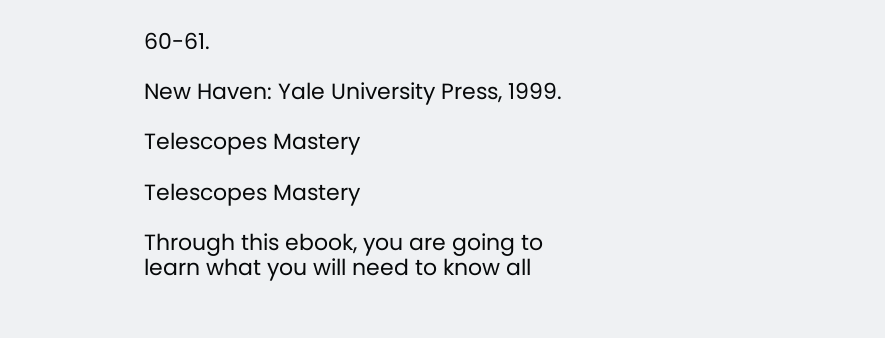60-61.

New Haven: Yale University Press, 1999.

Telescopes Mastery

Telescopes Mastery

Through this ebook, you are going to learn what you will need to know all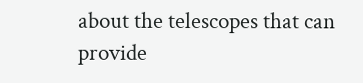about the telescopes that can provide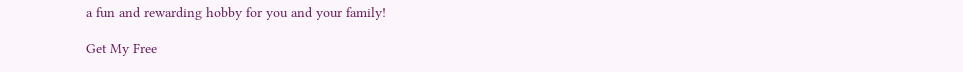a fun and rewarding hobby for you and your family!

Get My Free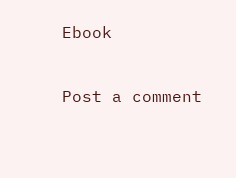Ebook

Post a comment